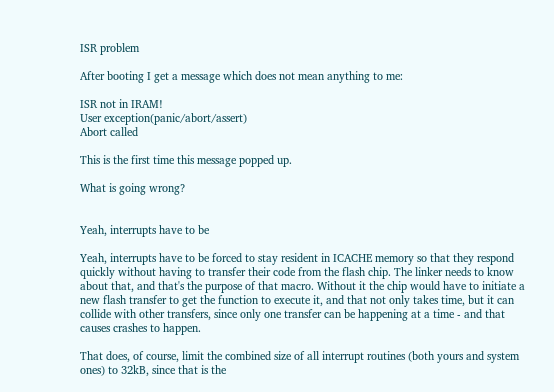ISR problem

After booting I get a message which does not mean anything to me:

ISR not in IRAM!
User exception(panic/abort/assert)
Abort called

This is the first time this message popped up.

What is going wrong?


Yeah, interrupts have to be

Yeah, interrupts have to be forced to stay resident in ICACHE memory so that they respond quickly without having to transfer their code from the flash chip. The linker needs to know about that, and that's the purpose of that macro. Without it the chip would have to initiate a new flash transfer to get the function to execute it, and that not only takes time, but it can collide with other transfers, since only one transfer can be happening at a time - and that causes crashes to happen.

That does, of course, limit the combined size of all interrupt routines (both yours and system ones) to 32kB, since that is the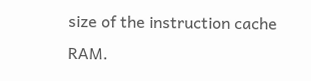size of the instruction cache RAM.